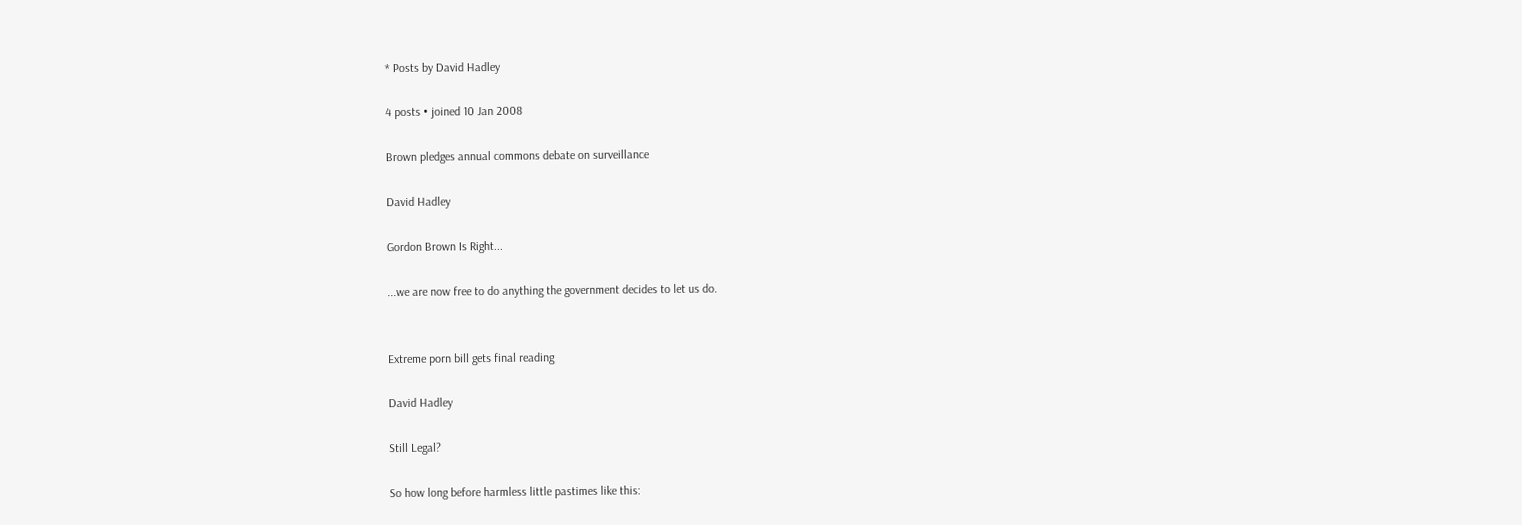* Posts by David Hadley

4 posts • joined 10 Jan 2008

Brown pledges annual commons debate on surveillance

David Hadley

Gordon Brown Is Right...

...we are now free to do anything the government decides to let us do.


Extreme porn bill gets final reading

David Hadley

Still Legal?

So how long before harmless little pastimes like this: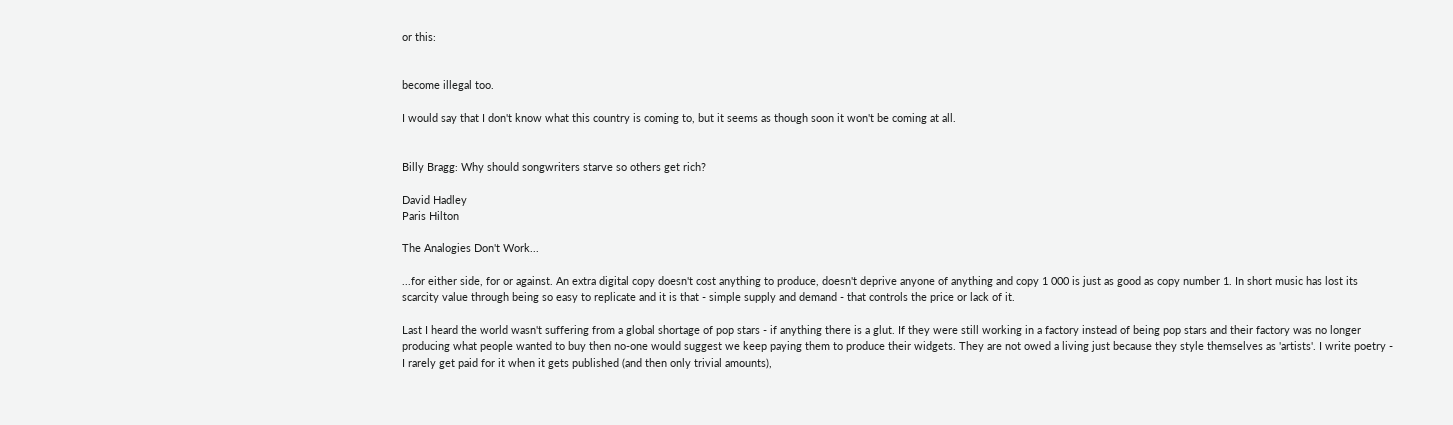or this:


become illegal too.

I would say that I don't know what this country is coming to, but it seems as though soon it won't be coming at all.


Billy Bragg: Why should songwriters starve so others get rich?

David Hadley
Paris Hilton

The Analogies Don't Work...

...for either side, for or against. An extra digital copy doesn't cost anything to produce, doesn't deprive anyone of anything and copy 1 000 is just as good as copy number 1. In short music has lost its scarcity value through being so easy to replicate and it is that - simple supply and demand - that controls the price or lack of it.

Last I heard the world wasn't suffering from a global shortage of pop stars - if anything there is a glut. If they were still working in a factory instead of being pop stars and their factory was no longer producing what people wanted to buy then no-one would suggest we keep paying them to produce their widgets. They are not owed a living just because they style themselves as 'artists'. I write poetry - I rarely get paid for it when it gets published (and then only trivial amounts),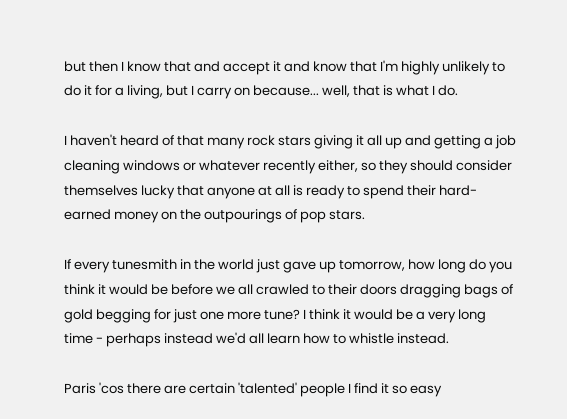but then I know that and accept it and know that I'm highly unlikely to do it for a living, but I carry on because... well, that is what I do.

I haven't heard of that many rock stars giving it all up and getting a job cleaning windows or whatever recently either, so they should consider themselves lucky that anyone at all is ready to spend their hard-earned money on the outpourings of pop stars.

If every tunesmith in the world just gave up tomorrow, how long do you think it would be before we all crawled to their doors dragging bags of gold begging for just one more tune? I think it would be a very long time - perhaps instead we'd all learn how to whistle instead.

Paris 'cos there are certain 'talented' people I find it so easy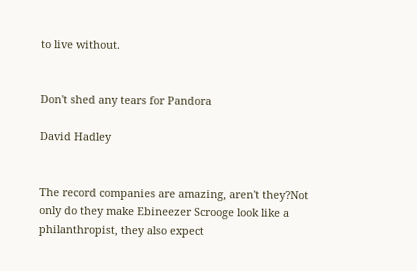to live without.


Don't shed any tears for Pandora

David Hadley


The record companies are amazing, aren't they?Not only do they make Ebineezer Scrooge look like a philanthropist, they also expect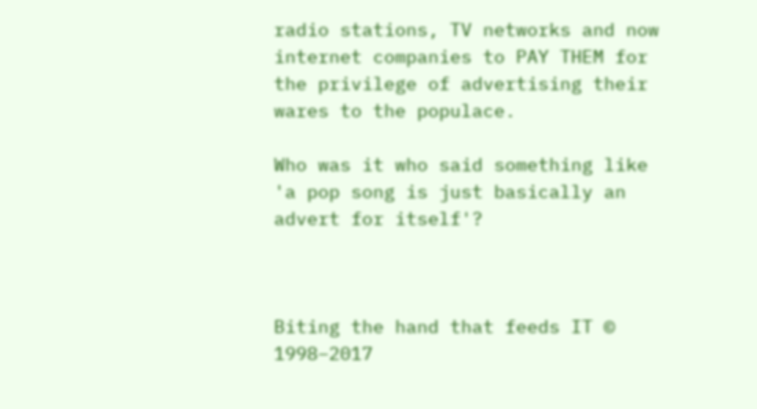radio stations, TV networks and now internet companies to PAY THEM for the privilege of advertising their wares to the populace.

Who was it who said something like 'a pop song is just basically an advert for itself'?



Biting the hand that feeds IT © 1998–2017